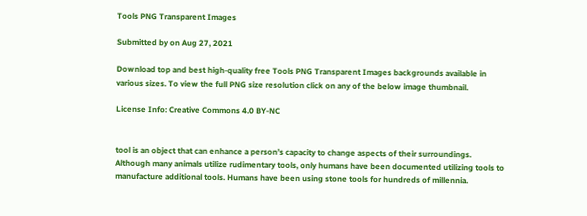Tools PNG Transparent Images

Submitted by on Aug 27, 2021

Download top and best high-quality free Tools PNG Transparent Images backgrounds available in various sizes. To view the full PNG size resolution click on any of the below image thumbnail.

License Info: Creative Commons 4.0 BY-NC


tool is an object that can enhance a person’s capacity to change aspects of their surroundings. Although many animals utilize rudimentary tools, only humans have been documented utilizing tools to manufacture additional tools. Humans have been using stone tools for hundreds of millennia.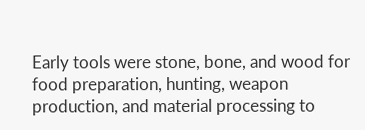Early tools were stone, bone, and wood for food preparation, hunting, weapon production, and material processing to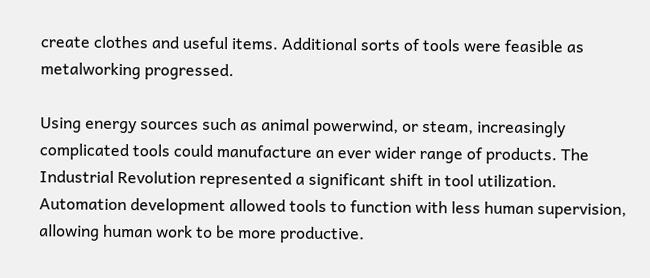create clothes and useful items. Additional sorts of tools were feasible as metalworking progressed.

Using energy sources such as animal powerwind, or steam, increasingly complicated tools could manufacture an ever wider range of products. The Industrial Revolution represented a significant shift in tool utilization. Automation development allowed tools to function with less human supervision, allowing human work to be more productive.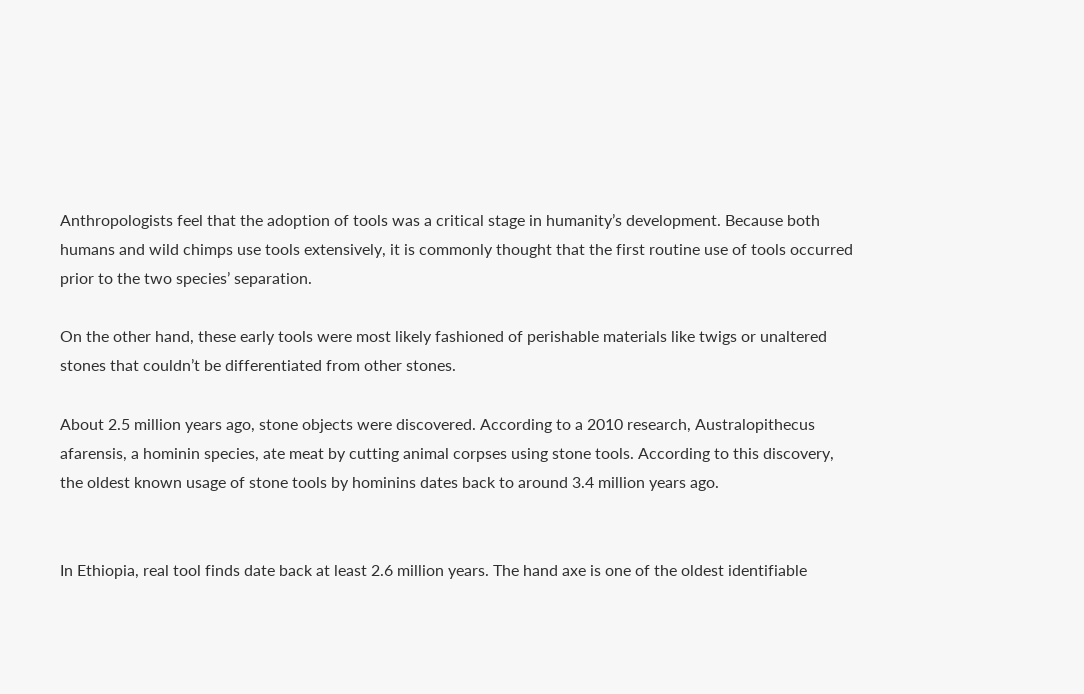Anthropologists feel that the adoption of tools was a critical stage in humanity’s development. Because both humans and wild chimps use tools extensively, it is commonly thought that the first routine use of tools occurred prior to the two species’ separation.

On the other hand, these early tools were most likely fashioned of perishable materials like twigs or unaltered stones that couldn’t be differentiated from other stones.

About 2.5 million years ago, stone objects were discovered. According to a 2010 research, Australopithecus afarensis, a hominin species, ate meat by cutting animal corpses using stone tools. According to this discovery, the oldest known usage of stone tools by hominins dates back to around 3.4 million years ago.


In Ethiopia, real tool finds date back at least 2.6 million years. The hand axe is one of the oldest identifiable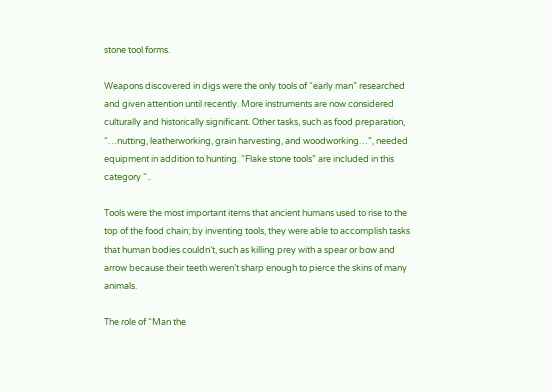stone tool forms.

Weapons discovered in digs were the only tools of “early man” researched and given attention until recently. More instruments are now considered culturally and historically significant. Other tasks, such as food preparation, “…nutting, leatherworking, grain harvesting, and woodworking…”, needed equipment in addition to hunting. “Flake stone tools” are included in this category “..

Tools were the most important items that ancient humans used to rise to the top of the food chain; by inventing tools, they were able to accomplish tasks that human bodies couldn’t, such as killing prey with a spear or bow and arrow because their teeth weren’t sharp enough to pierce the skins of many animals.

The role of “Man the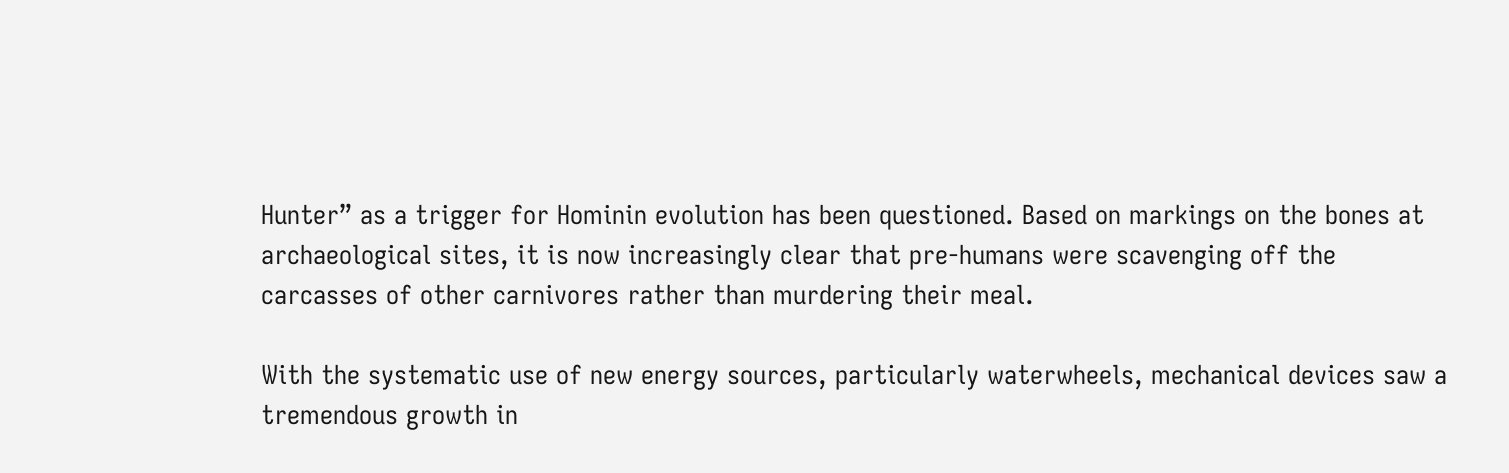Hunter” as a trigger for Hominin evolution has been questioned. Based on markings on the bones at archaeological sites, it is now increasingly clear that pre-humans were scavenging off the carcasses of other carnivores rather than murdering their meal.

With the systematic use of new energy sources, particularly waterwheels, mechanical devices saw a tremendous growth in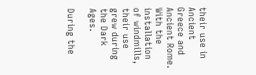their use in Ancient Greece and Ancient Rome. With the installation of windmills, their use grew during the Dark Ages.

During the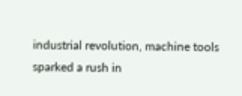industrial revolution, machine tools sparked a rush in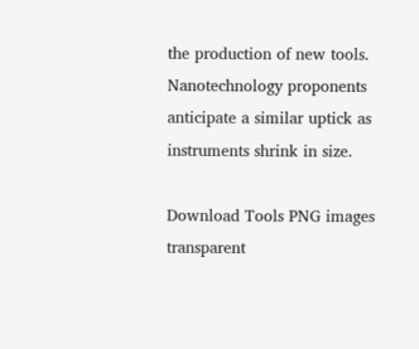the production of new tools. Nanotechnology proponents anticipate a similar uptick as instruments shrink in size.

Download Tools PNG images transparent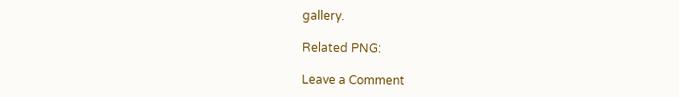gallery.

Related PNG:

Leave a Comment